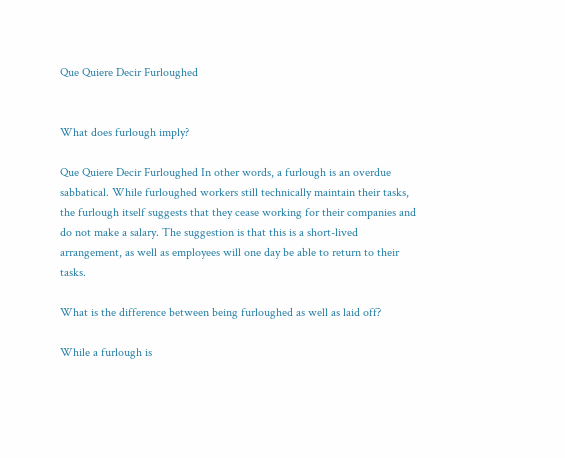Que Quiere Decir Furloughed


What does furlough imply?

Que Quiere Decir Furloughed In other words, a furlough is an overdue sabbatical. While furloughed workers still technically maintain their tasks, the furlough itself suggests that they cease working for their companies and do not make a salary. The suggestion is that this is a short-lived arrangement, as well as employees will one day be able to return to their tasks.

What is the difference between being furloughed as well as laid off?

While a furlough is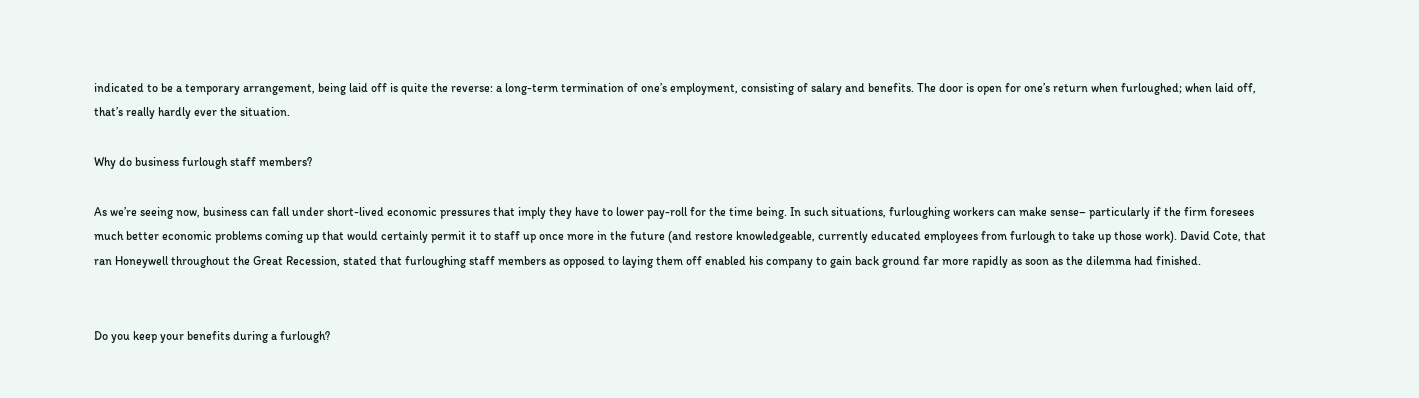indicated to be a temporary arrangement, being laid off is quite the reverse: a long-term termination of one’s employment, consisting of salary and benefits. The door is open for one’s return when furloughed; when laid off, that’s really hardly ever the situation.

Why do business furlough staff members?

As we’re seeing now, business can fall under short-lived economic pressures that imply they have to lower pay-roll for the time being. In such situations, furloughing workers can make sense– particularly if the firm foresees much better economic problems coming up that would certainly permit it to staff up once more in the future (and restore knowledgeable, currently educated employees from furlough to take up those work). David Cote, that ran Honeywell throughout the Great Recession, stated that furloughing staff members as opposed to laying them off enabled his company to gain back ground far more rapidly as soon as the dilemma had finished.


Do you keep your benefits during a furlough?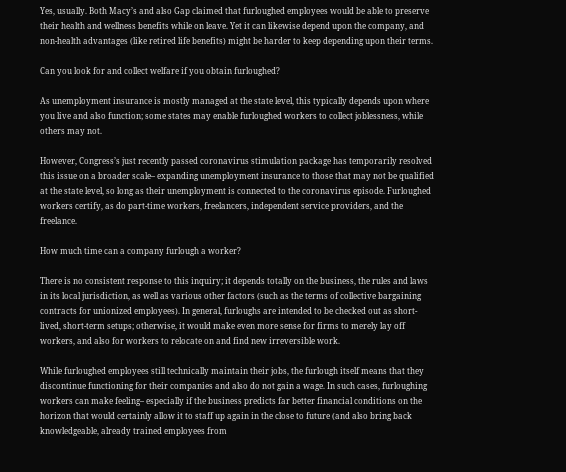Yes, usually. Both Macy’s and also Gap claimed that furloughed employees would be able to preserve their health and wellness benefits while on leave. Yet it can likewise depend upon the company, and non-health advantages (like retired life benefits) might be harder to keep depending upon their terms.

Can you look for and collect welfare if you obtain furloughed?

As unemployment insurance is mostly managed at the state level, this typically depends upon where you live and also function; some states may enable furloughed workers to collect joblessness, while others may not.

However, Congress’s just recently passed coronavirus stimulation package has temporarily resolved this issue on a broader scale– expanding unemployment insurance to those that may not be qualified at the state level, so long as their unemployment is connected to the coronavirus episode. Furloughed workers certify, as do part-time workers, freelancers, independent service providers, and the freelance.

How much time can a company furlough a worker?

There is no consistent response to this inquiry; it depends totally on the business, the rules and laws in its local jurisdiction, as well as various other factors (such as the terms of collective bargaining contracts for unionized employees). In general, furloughs are intended to be checked out as short-lived, short-term setups; otherwise, it would make even more sense for firms to merely lay off workers, and also for workers to relocate on and find new irreversible work.

While furloughed employees still technically maintain their jobs, the furlough itself means that they discontinue functioning for their companies and also do not gain a wage. In such cases, furloughing workers can make feeling– especially if the business predicts far better financial conditions on the horizon that would certainly allow it to staff up again in the close to future (and also bring back knowledgeable, already trained employees from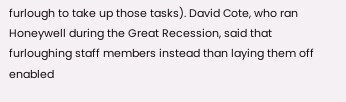furlough to take up those tasks). David Cote, who ran Honeywell during the Great Recession, said that furloughing staff members instead than laying them off enabled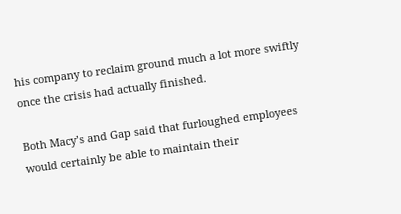his company to reclaim ground much a lot more swiftly once the crisis had actually finished.

Both Macy’s and Gap said that furloughed employees would certainly be able to maintain their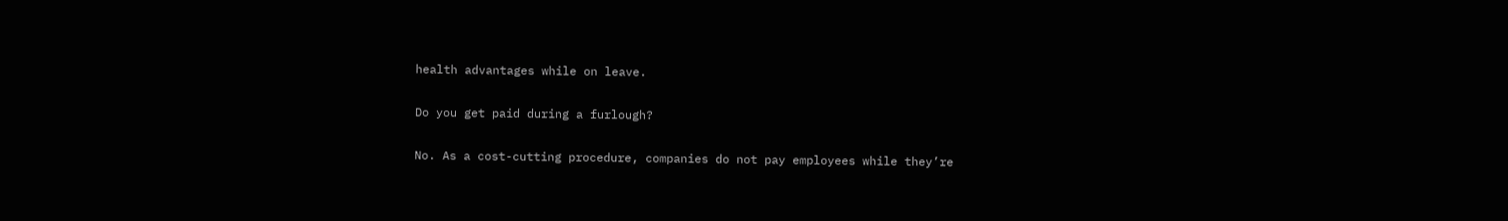health advantages while on leave.

Do you get paid during a furlough?

No. As a cost-cutting procedure, companies do not pay employees while they’re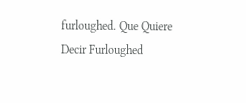furloughed. Que Quiere Decir Furloughed